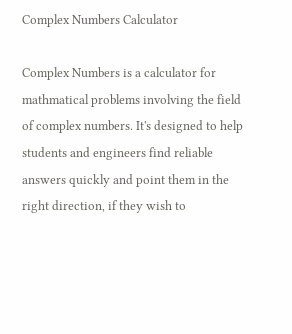Complex Numbers Calculator

Complex Numbers is a calculator for mathmatical problems involving the field of complex numbers. It's designed to help students and engineers find reliable answers quickly and point them in the right direction, if they wish to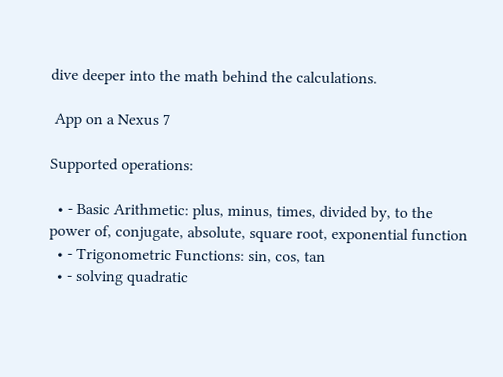dive deeper into the math behind the calculations.

 App on a Nexus 7

Supported operations:

  • - Basic Arithmetic: plus, minus, times, divided by, to the power of, conjugate, absolute, square root, exponential function
  • - Trigonometric Functions: sin, cos, tan
  • - solving quadratic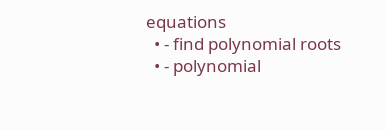equations
  • - find polynomial roots
  • - polynomial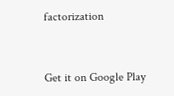factorization


Get it on Google Play